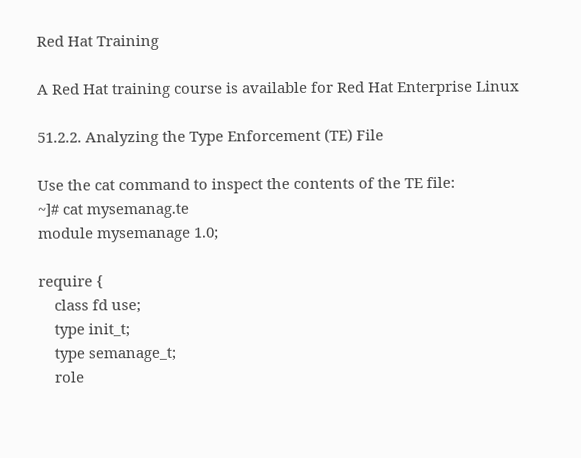Red Hat Training

A Red Hat training course is available for Red Hat Enterprise Linux

51.2.2. Analyzing the Type Enforcement (TE) File

Use the cat command to inspect the contents of the TE file:
~]# cat mysemanag.te
module mysemanage 1.0;

require {
    class fd use;
    type init_t;
    type semanage_t;
    role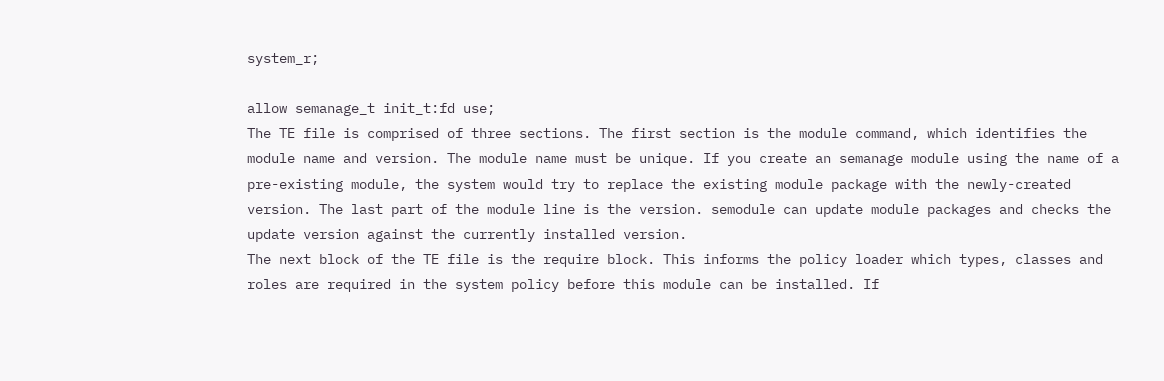system_r;

allow semanage_t init_t:fd use;
The TE file is comprised of three sections. The first section is the module command, which identifies the module name and version. The module name must be unique. If you create an semanage module using the name of a pre-existing module, the system would try to replace the existing module package with the newly-created version. The last part of the module line is the version. semodule can update module packages and checks the update version against the currently installed version.
The next block of the TE file is the require block. This informs the policy loader which types, classes and roles are required in the system policy before this module can be installed. If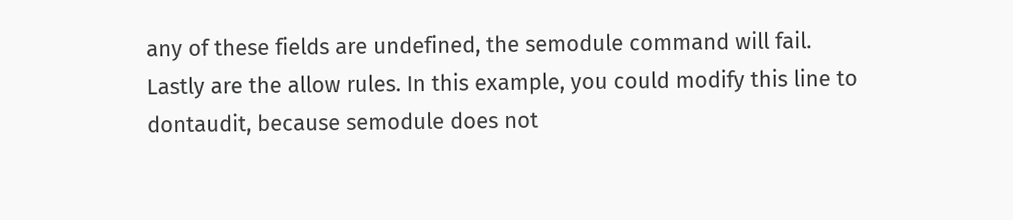any of these fields are undefined, the semodule command will fail.
Lastly are the allow rules. In this example, you could modify this line to dontaudit, because semodule does not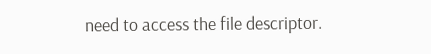need to access the file descriptor.